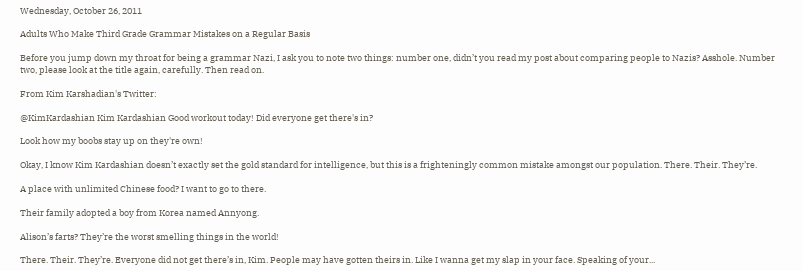Wednesday, October 26, 2011

Adults Who Make Third Grade Grammar Mistakes on a Regular Basis

Before you jump down my throat for being a grammar Nazi, I ask you to note two things: number one, didn’t you read my post about comparing people to Nazis? Asshole. Number two, please look at the title again, carefully. Then read on.

From Kim Karshadian's Twitter:

@KimKardashian Kim Kardashian Good workout today! Did everyone get there's in?

Look how my boobs stay up on they're own!

Okay, I know Kim Kardashian doesn’t exactly set the gold standard for intelligence, but this is a frighteningly common mistake amongst our population. There. Their. They’re.

A place with unlimited Chinese food? I want to go to there.

Their family adopted a boy from Korea named Annyong.

Alison’s farts? They’re the worst smelling things in the world!

There. Their. They’re. Everyone did not get there’s in, Kim. People may have gotten theirs in. Like I wanna get my slap in your face. Speaking of your...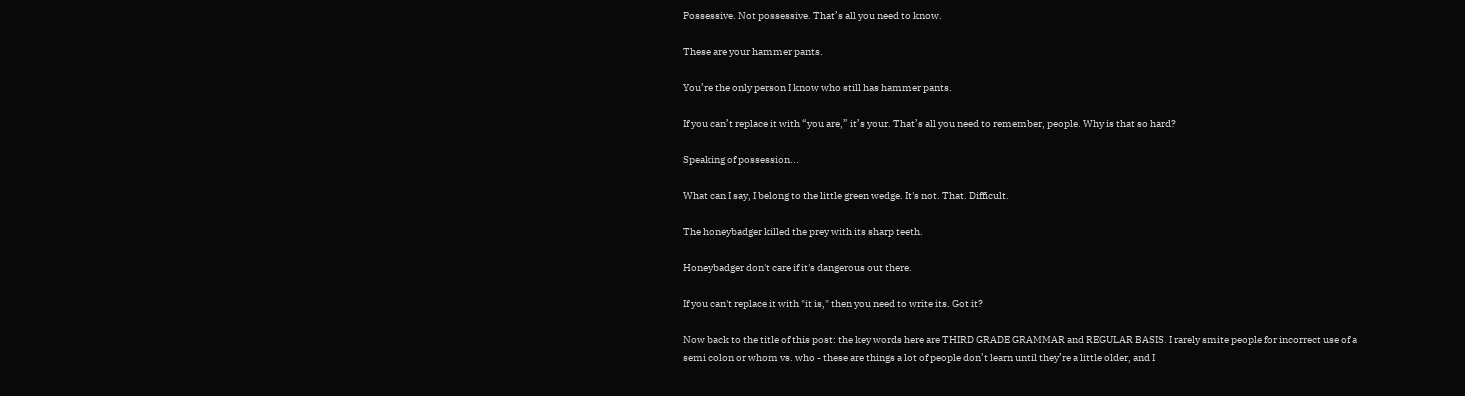Possessive. Not possessive. That’s all you need to know.

These are your hammer pants.

You’re the only person I know who still has hammer pants.

If you can’t replace it with “you are,” it’s your. That’s all you need to remember, people. Why is that so hard?

Speaking of possession...

What can I say, I belong to the little green wedge. It's not. That. Difficult.

The honeybadger killed the prey with its sharp teeth.

Honeybadger don't care if it's dangerous out there.

If you can't replace it with "it is," then you need to write its. Got it?

Now back to the title of this post: the key words here are THIRD GRADE GRAMMAR and REGULAR BASIS. I rarely smite people for incorrect use of a semi colon or whom vs. who - these are things a lot of people don’t learn until they’re a little older, and I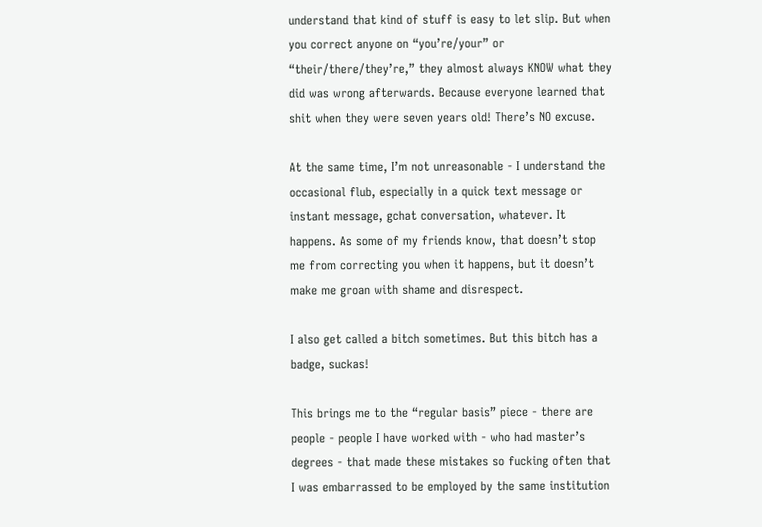understand that kind of stuff is easy to let slip. But when you correct anyone on “you’re/your” or “their/there/they’re,” they almost always KNOW what they did was wrong afterwards. Because everyone learned that shit when they were seven years old! There’s NO excuse.

At the same time, I’m not unreasonable - I understand the occasional flub, especially in a quick text message or instant message, gchat conversation, whatever. It happens. As some of my friends know, that doesn’t stop me from correcting you when it happens, but it doesn’t make me groan with shame and disrespect.

I also get called a bitch sometimes. But this bitch has a badge, suckas!

This brings me to the “regular basis” piece - there are people - people I have worked with - who had master’s degrees - that made these mistakes so fucking often that I was embarrassed to be employed by the same institution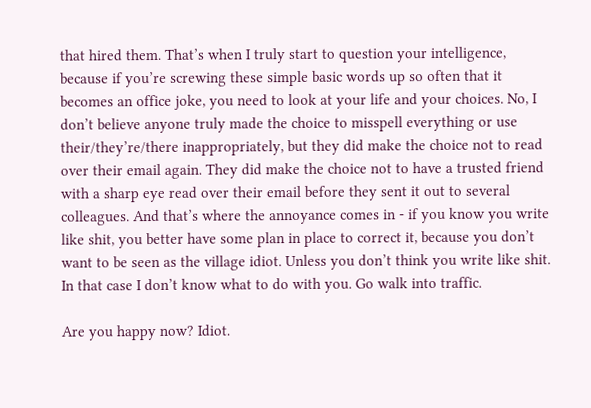that hired them. That’s when I truly start to question your intelligence, because if you’re screwing these simple basic words up so often that it becomes an office joke, you need to look at your life and your choices. No, I don’t believe anyone truly made the choice to misspell everything or use their/they’re/there inappropriately, but they did make the choice not to read over their email again. They did make the choice not to have a trusted friend with a sharp eye read over their email before they sent it out to several colleagues. And that’s where the annoyance comes in - if you know you write like shit, you better have some plan in place to correct it, because you don’t want to be seen as the village idiot. Unless you don’t think you write like shit. In that case I don’t know what to do with you. Go walk into traffic.

Are you happy now? Idiot.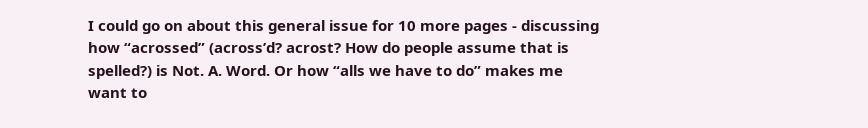I could go on about this general issue for 10 more pages - discussing how “acrossed” (across’d? acrost? How do people assume that is spelled?) is Not. A. Word. Or how “alls we have to do” makes me want to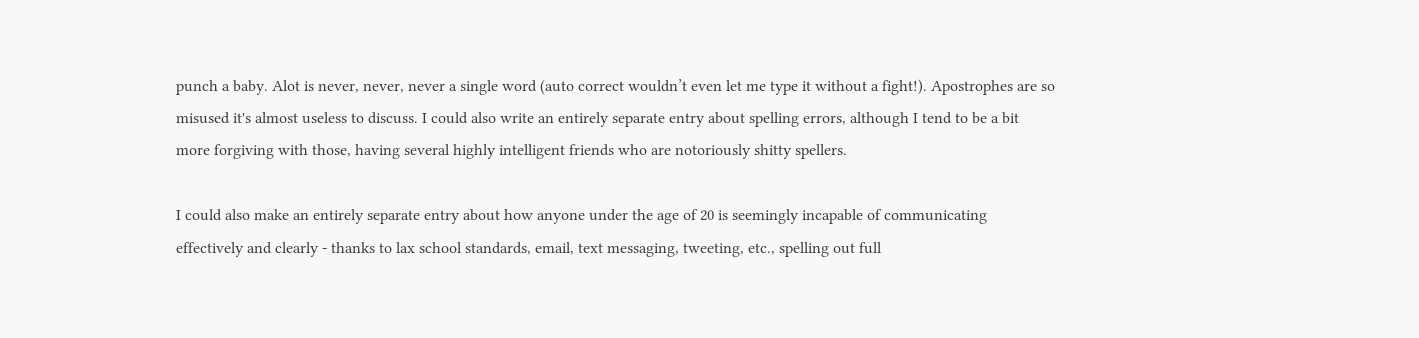punch a baby. Alot is never, never, never a single word (auto correct wouldn’t even let me type it without a fight!). Apostrophes are so misused it's almost useless to discuss. I could also write an entirely separate entry about spelling errors, although I tend to be a bit more forgiving with those, having several highly intelligent friends who are notoriously shitty spellers.

I could also make an entirely separate entry about how anyone under the age of 20 is seemingly incapable of communicating effectively and clearly - thanks to lax school standards, email, text messaging, tweeting, etc., spelling out full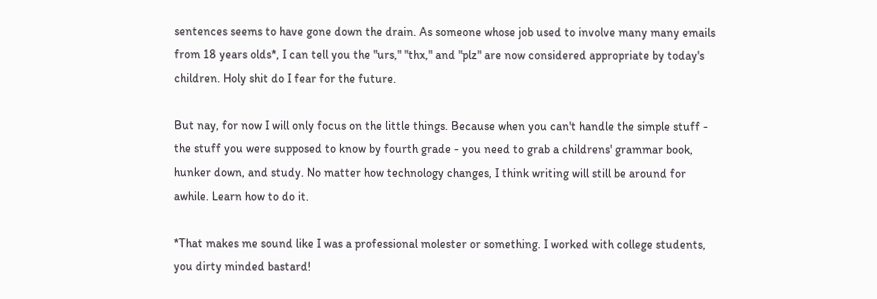sentences seems to have gone down the drain. As someone whose job used to involve many many emails from 18 years olds*, I can tell you the "urs," "thx," and "plz" are now considered appropriate by today's children. Holy shit do I fear for the future.

But nay, for now I will only focus on the little things. Because when you can't handle the simple stuff - the stuff you were supposed to know by fourth grade - you need to grab a childrens' grammar book, hunker down, and study. No matter how technology changes, I think writing will still be around for awhile. Learn how to do it.

*That makes me sound like I was a professional molester or something. I worked with college students, you dirty minded bastard!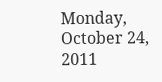Monday, October 24, 2011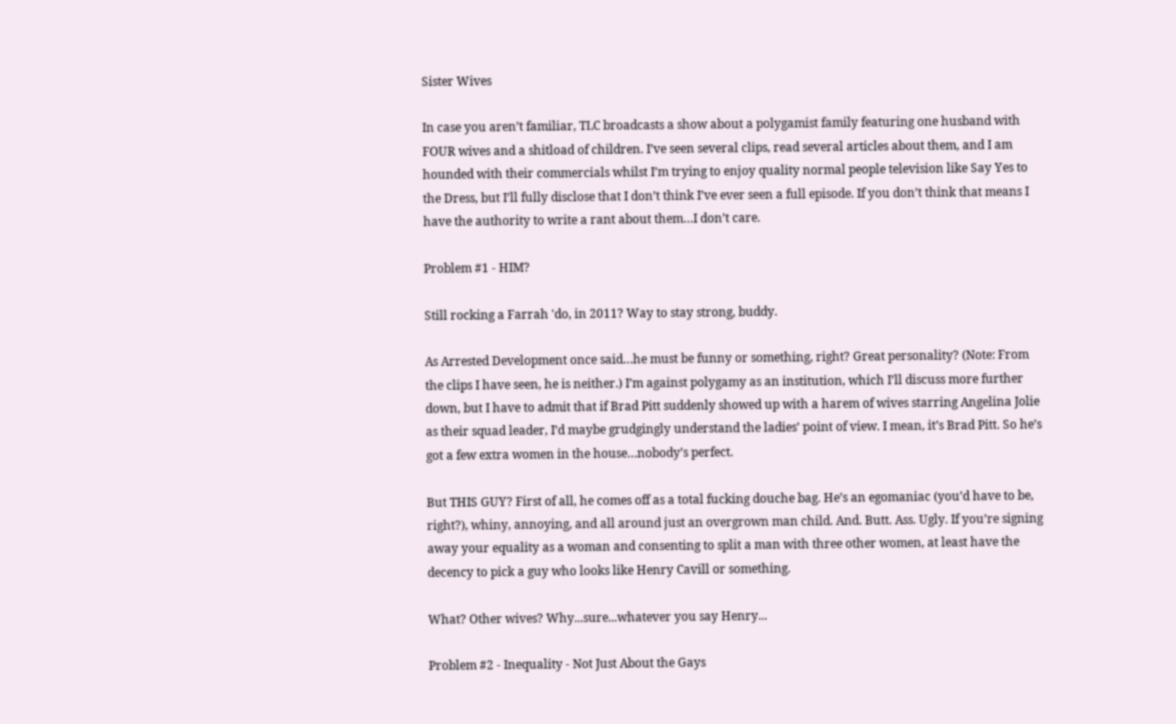Sister Wives

In case you aren’t familiar, TLC broadcasts a show about a polygamist family featuring one husband with FOUR wives and a shitload of children. I’ve seen several clips, read several articles about them, and I am hounded with their commercials whilst I’m trying to enjoy quality normal people television like Say Yes to the Dress, but I’ll fully disclose that I don’t think I’ve ever seen a full episode. If you don’t think that means I have the authority to write a rant about them…I don’t care.

Problem #1 - HIM?

Still rocking a Farrah 'do, in 2011? Way to stay strong, buddy.

As Arrested Development once said…he must be funny or something, right? Great personality? (Note: From the clips I have seen, he is neither.) I’m against polygamy as an institution, which I’ll discuss more further down, but I have to admit that if Brad Pitt suddenly showed up with a harem of wives starring Angelina Jolie as their squad leader, I’d maybe grudgingly understand the ladies’ point of view. I mean, it’s Brad Pitt. So he’s got a few extra women in the house…nobody’s perfect.

But THIS GUY? First of all, he comes off as a total fucking douche bag. He’s an egomaniac (you’d have to be, right?), whiny, annoying, and all around just an overgrown man child. And. Butt. Ass. Ugly. If you’re signing away your equality as a woman and consenting to split a man with three other women, at least have the decency to pick a guy who looks like Henry Cavill or something.

What? Other wives? Why...sure...whatever you say Henry...

Problem #2 - Inequality - Not Just About the Gays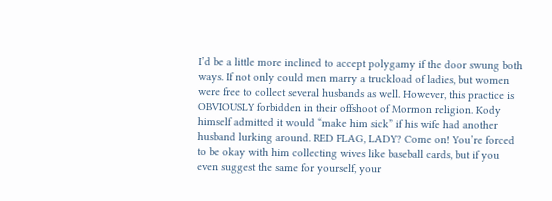I’d be a little more inclined to accept polygamy if the door swung both ways. If not only could men marry a truckload of ladies, but women were free to collect several husbands as well. However, this practice is OBVIOUSLY forbidden in their offshoot of Mormon religion. Kody himself admitted it would “make him sick” if his wife had another husband lurking around. RED FLAG, LADY? Come on! You’re forced to be okay with him collecting wives like baseball cards, but if you even suggest the same for yourself, your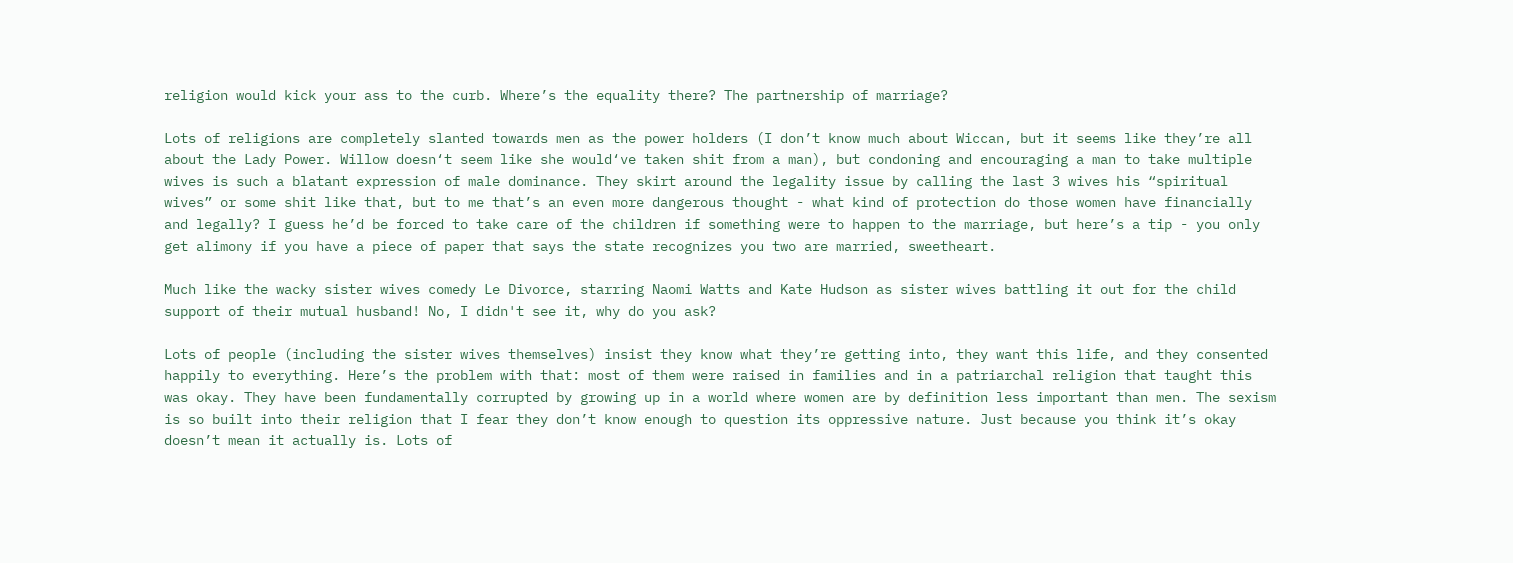religion would kick your ass to the curb. Where’s the equality there? The partnership of marriage?

Lots of religions are completely slanted towards men as the power holders (I don’t know much about Wiccan, but it seems like they’re all about the Lady Power. Willow doesn‘t seem like she would‘ve taken shit from a man), but condoning and encouraging a man to take multiple wives is such a blatant expression of male dominance. They skirt around the legality issue by calling the last 3 wives his “spiritual wives” or some shit like that, but to me that’s an even more dangerous thought - what kind of protection do those women have financially and legally? I guess he’d be forced to take care of the children if something were to happen to the marriage, but here’s a tip - you only get alimony if you have a piece of paper that says the state recognizes you two are married, sweetheart.

Much like the wacky sister wives comedy Le Divorce, starring Naomi Watts and Kate Hudson as sister wives battling it out for the child support of their mutual husband! No, I didn't see it, why do you ask?

Lots of people (including the sister wives themselves) insist they know what they’re getting into, they want this life, and they consented happily to everything. Here’s the problem with that: most of them were raised in families and in a patriarchal religion that taught this was okay. They have been fundamentally corrupted by growing up in a world where women are by definition less important than men. The sexism is so built into their religion that I fear they don’t know enough to question its oppressive nature. Just because you think it’s okay doesn’t mean it actually is. Lots of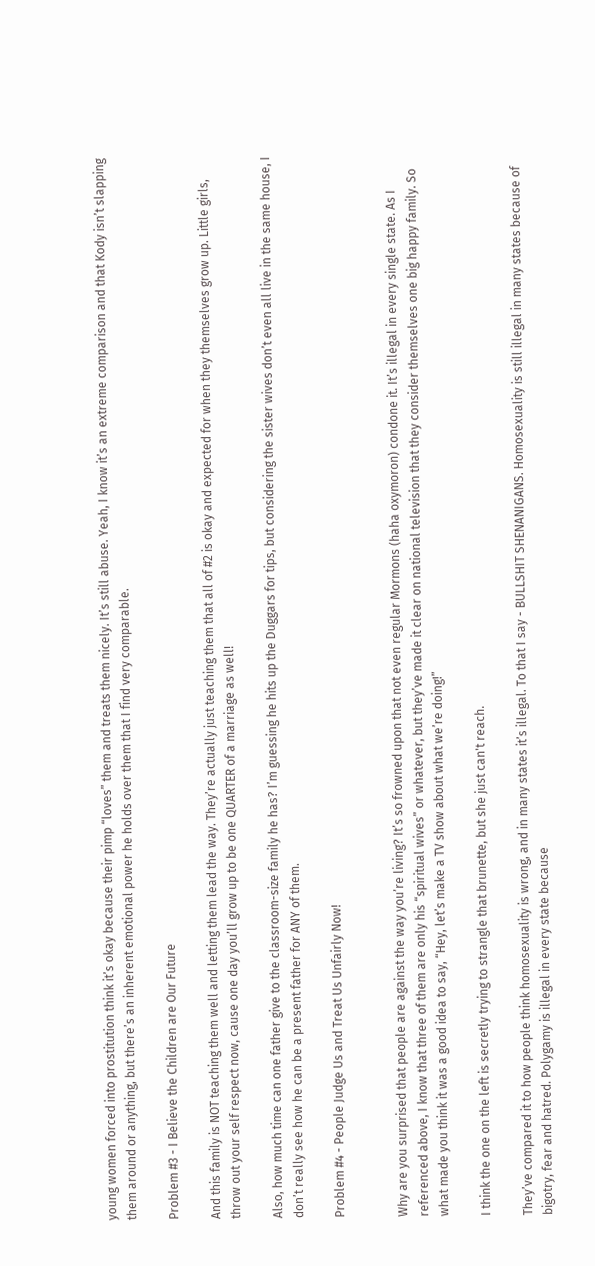young women forced into prostitution think it’s okay because their pimp “loves” them and treats them nicely. It’s still abuse. Yeah, I know it’s an extreme comparison and that Kody isn’t slapping them around or anything, but there’s an inherent emotional power he holds over them that I find very comparable.

Problem #3 - I Believe the Children are Our Future

And this family is NOT teaching them well and letting them lead the way. They’re actually just teaching them that all of #2 is okay and expected for when they themselves grow up. Little girls, throw out your self respect now, cause one day you’ll grow up to be one QUARTER of a marriage as well!

Also, how much time can one father give to the classroom-size family he has? I’m guessing he hits up the Duggars for tips, but considering the sister wives don’t even all live in the same house, I don’t really see how he can be a present father for ANY of them.

Problem #4 - People Judge Us and Treat Us Unfairly Now!


Why are you surprised that people are against the way you’re living? It’s so frowned upon that not even regular Mormons (haha oxymoron) condone it. It’s illegal in every single state. As I referenced above, I know that three of them are only his “spiritual wives” or whatever, but they’ve made it clear on national television that they consider themselves one big happy family. So what made you think it was a good idea to say, “Hey, let’s make a TV show about what we’re doing!”

I think the one on the left is secretly trying to strangle that brunette, but she just can't reach.

They’ve compared it to how people think homosexuality is wrong, and in many states it’s illegal. To that I say - BULLSHIT SHENANIGANS. Homosexuality is still illegal in many states because of bigotry, fear and hatred. Polygamy is illegal in every state because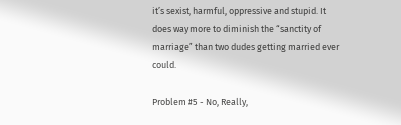it’s sexist, harmful, oppressive and stupid. It does way more to diminish the “sanctity of marriage” than two dudes getting married ever could.

Problem #5 - No, Really,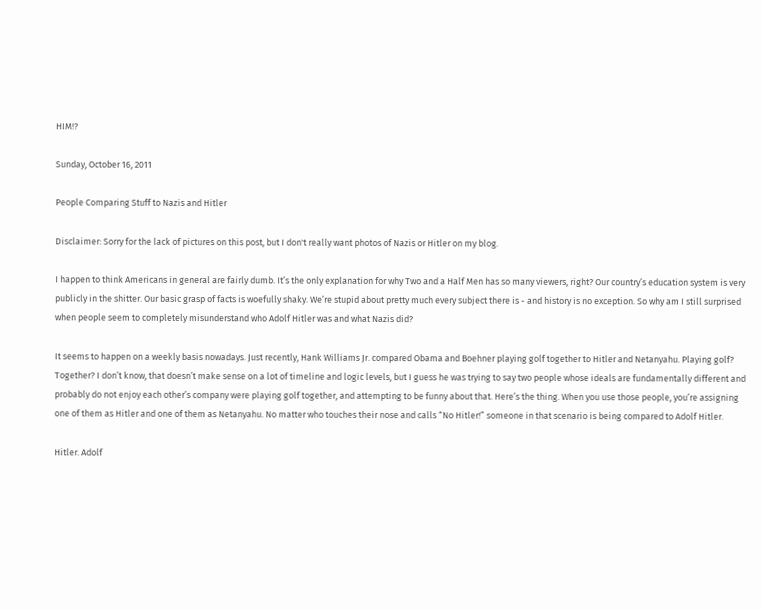HIM!?

Sunday, October 16, 2011

People Comparing Stuff to Nazis and Hitler

Disclaimer: Sorry for the lack of pictures on this post, but I don't really want photos of Nazis or Hitler on my blog.

I happen to think Americans in general are fairly dumb. It’s the only explanation for why Two and a Half Men has so many viewers, right? Our country’s education system is very publicly in the shitter. Our basic grasp of facts is woefully shaky. We’re stupid about pretty much every subject there is - and history is no exception. So why am I still surprised when people seem to completely misunderstand who Adolf Hitler was and what Nazis did?

It seems to happen on a weekly basis nowadays. Just recently, Hank Williams Jr. compared Obama and Boehner playing golf together to Hitler and Netanyahu. Playing golf? Together? I don’t know, that doesn’t make sense on a lot of timeline and logic levels, but I guess he was trying to say two people whose ideals are fundamentally different and probably do not enjoy each other’s company were playing golf together, and attempting to be funny about that. Here’s the thing. When you use those people, you’re assigning one of them as Hitler and one of them as Netanyahu. No matter who touches their nose and calls “No Hitler!” someone in that scenario is being compared to Adolf Hitler.

Hitler. Adolf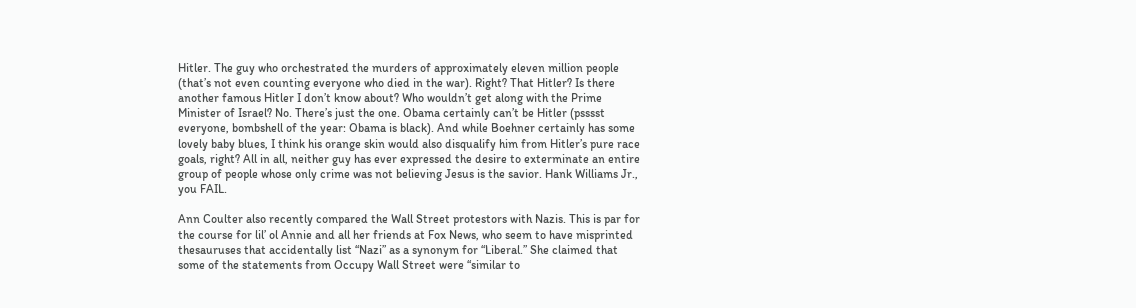Hitler. The guy who orchestrated the murders of approximately eleven million people (that’s not even counting everyone who died in the war). Right? That Hitler? Is there another famous Hitler I don’t know about? Who wouldn’t get along with the Prime Minister of Israel? No. There’s just the one. Obama certainly can’t be Hitler (psssst everyone, bombshell of the year: Obama is black). And while Boehner certainly has some lovely baby blues, I think his orange skin would also disqualify him from Hitler’s pure race goals, right? All in all, neither guy has ever expressed the desire to exterminate an entire group of people whose only crime was not believing Jesus is the savior. Hank Williams Jr., you FAIL.

Ann Coulter also recently compared the Wall Street protestors with Nazis. This is par for the course for lil’ ol Annie and all her friends at Fox News, who seem to have misprinted thesauruses that accidentally list “Nazi” as a synonym for “Liberal.” She claimed that some of the statements from Occupy Wall Street were “similar to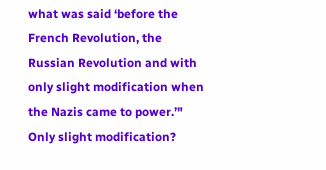what was said ‘before the French Revolution, the Russian Revolution and with only slight modification when the Nazis came to power.’" Only slight modification?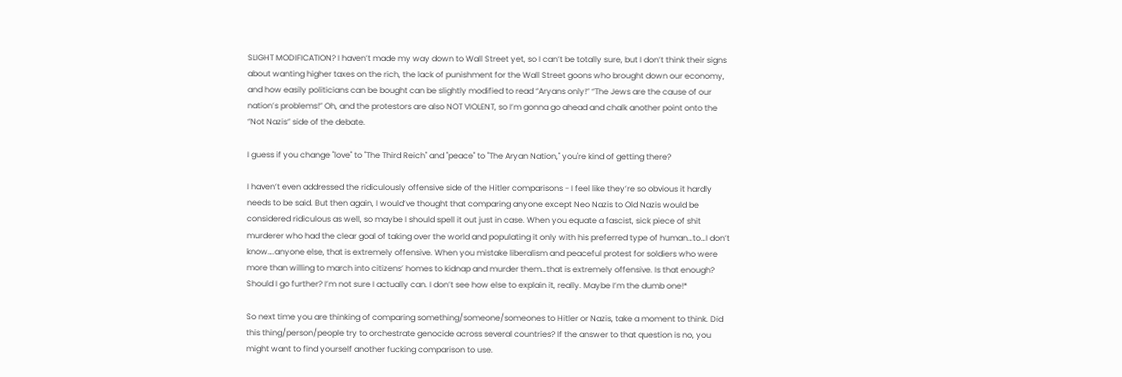SLIGHT MODIFICATION? I haven’t made my way down to Wall Street yet, so I can’t be totally sure, but I don’t think their signs about wanting higher taxes on the rich, the lack of punishment for the Wall Street goons who brought down our economy, and how easily politicians can be bought can be slightly modified to read “Aryans only!” “The Jews are the cause of our nation’s problems!” Oh, and the protestors are also NOT VIOLENT, so I’m gonna go ahead and chalk another point onto the “Not Nazis” side of the debate.

I guess if you change "love" to "The Third Reich" and "peace" to "The Aryan Nation," you're kind of getting there?

I haven’t even addressed the ridiculously offensive side of the Hitler comparisons - I feel like they’re so obvious it hardly needs to be said. But then again, I would’ve thought that comparing anyone except Neo Nazis to Old Nazis would be considered ridiculous as well, so maybe I should spell it out just in case. When you equate a fascist, sick piece of shit murderer who had the clear goal of taking over the world and populating it only with his preferred type of human…to…I don’t know….anyone else, that is extremely offensive. When you mistake liberalism and peaceful protest for soldiers who were more than willing to march into citizens’ homes to kidnap and murder them…that is extremely offensive. Is that enough? Should I go further? I’m not sure I actually can. I don’t see how else to explain it, really. Maybe I’m the dumb one!*

So next time you are thinking of comparing something/someone/someones to Hitler or Nazis, take a moment to think. Did this thing/person/people try to orchestrate genocide across several countries? If the answer to that question is no, you might want to find yourself another fucking comparison to use.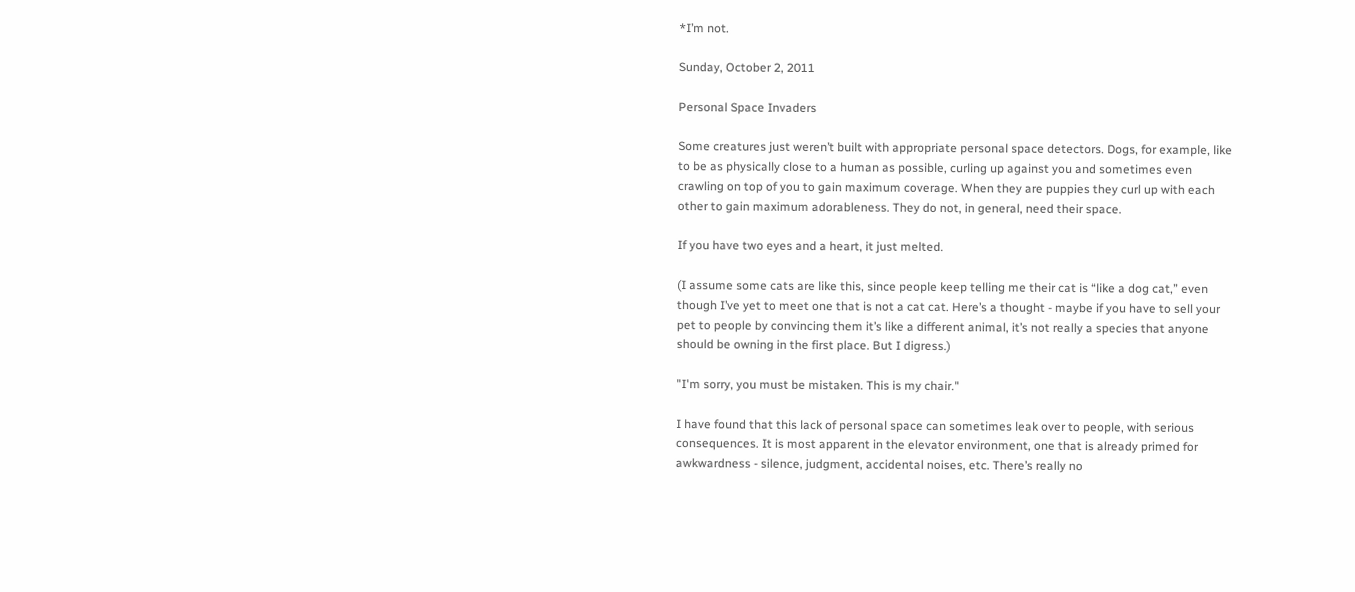*I’m not.

Sunday, October 2, 2011

Personal Space Invaders

Some creatures just weren’t built with appropriate personal space detectors. Dogs, for example, like to be as physically close to a human as possible, curling up against you and sometimes even crawling on top of you to gain maximum coverage. When they are puppies they curl up with each other to gain maximum adorableness. They do not, in general, need their space.

If you have two eyes and a heart, it just melted.

(I assume some cats are like this, since people keep telling me their cat is “like a dog cat,” even though I’ve yet to meet one that is not a cat cat. Here’s a thought - maybe if you have to sell your pet to people by convincing them it’s like a different animal, it’s not really a species that anyone should be owning in the first place. But I digress.)

"I'm sorry, you must be mistaken. This is my chair."

I have found that this lack of personal space can sometimes leak over to people, with serious consequences. It is most apparent in the elevator environment, one that is already primed for awkwardness - silence, judgment, accidental noises, etc. There’s really no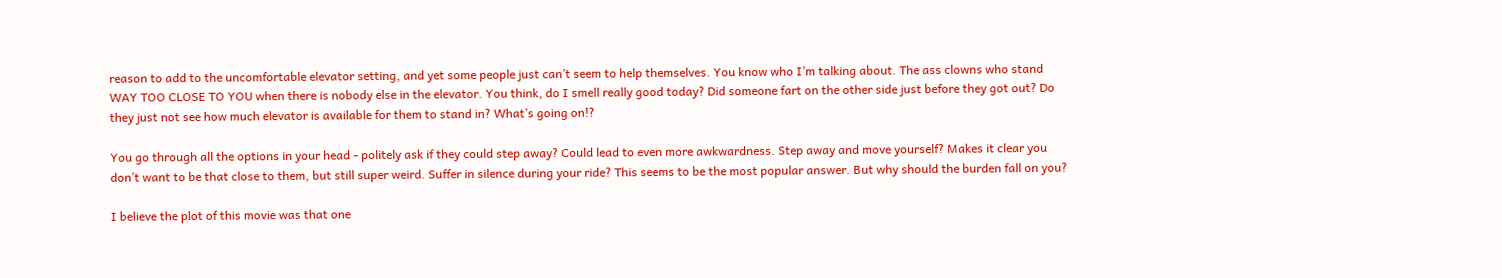reason to add to the uncomfortable elevator setting, and yet some people just can’t seem to help themselves. You know who I’m talking about. The ass clowns who stand WAY TOO CLOSE TO YOU when there is nobody else in the elevator. You think, do I smell really good today? Did someone fart on the other side just before they got out? Do they just not see how much elevator is available for them to stand in? What’s going on!?

You go through all the options in your head - politely ask if they could step away? Could lead to even more awkwardness. Step away and move yourself? Makes it clear you don’t want to be that close to them, but still super weird. Suffer in silence during your ride? This seems to be the most popular answer. But why should the burden fall on you?

I believe the plot of this movie was that one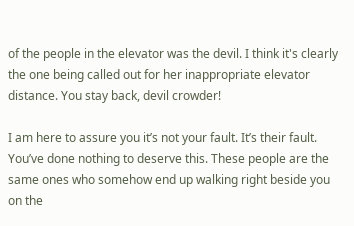of the people in the elevator was the devil. I think it's clearly the one being called out for her inappropriate elevator distance. You stay back, devil crowder!

I am here to assure you it’s not your fault. It’s their fault. You’ve done nothing to deserve this. These people are the same ones who somehow end up walking right beside you on the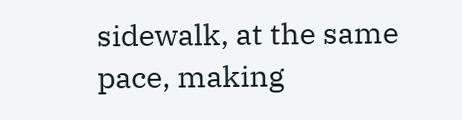sidewalk, at the same pace, making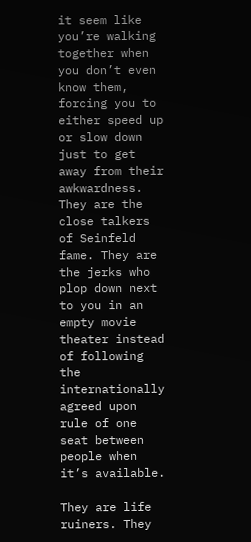it seem like you’re walking together when you don’t even know them, forcing you to either speed up or slow down just to get away from their awkwardness. They are the close talkers of Seinfeld fame. They are the jerks who plop down next to you in an empty movie theater instead of following the internationally agreed upon rule of one seat between people when it’s available.

They are life ruiners. They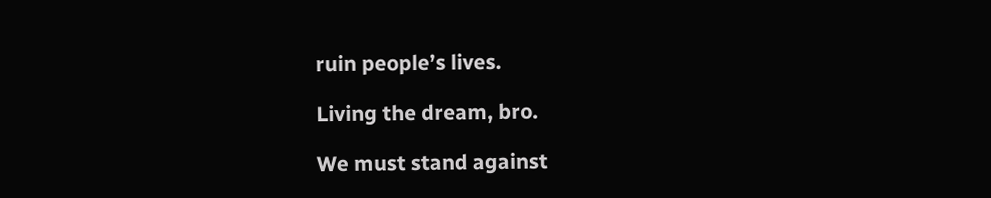ruin people’s lives.

Living the dream, bro.

We must stand against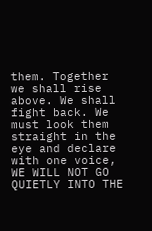them. Together we shall rise above. We shall fight back. We must look them straight in the eye and declare with one voice, WE WILL NOT GO QUIETLY INTO THE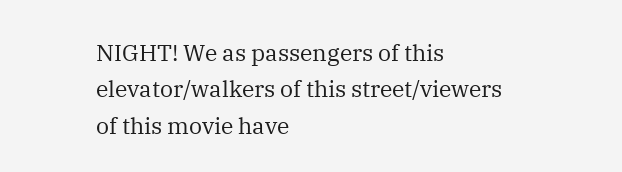NIGHT! We as passengers of this elevator/walkers of this street/viewers of this movie have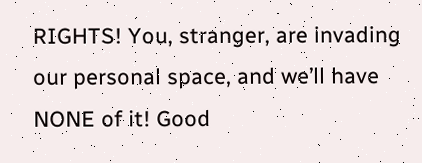RIGHTS! You, stranger, are invading our personal space, and we’ll have NONE of it! Good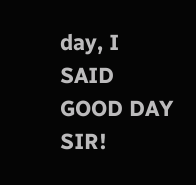day, I SAID GOOD DAY SIR!